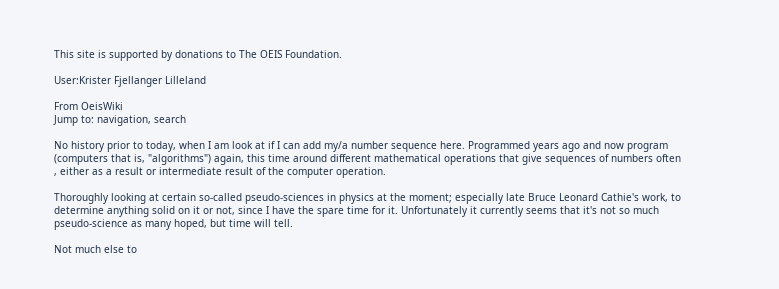This site is supported by donations to The OEIS Foundation.

User:Krister Fjellanger Lilleland

From OeisWiki
Jump to: navigation, search

No history prior to today, when I am look at if I can add my/a number sequence here. Programmed years ago and now program (computers that is, "algorithms") again, this time around different mathematical operations that give sequences of numbers often , either as a result or intermediate result of the computer operation.

Thoroughly looking at certain so-called pseudo-sciences in physics at the moment; especially late Bruce Leonard Cathie's work, to determine anything solid on it or not, since I have the spare time for it. Unfortunately it currently seems that it's not so much pseudo-science as many hoped, but time will tell.

Not much else to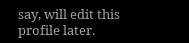say, will edit this profile later.